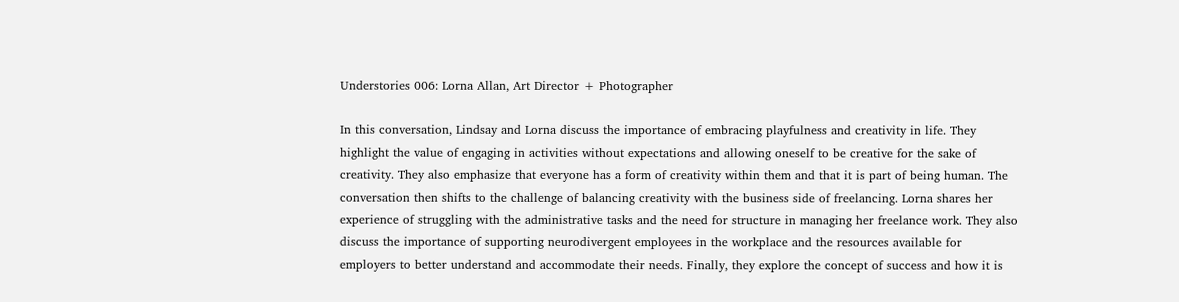Understories 006: Lorna Allan, Art Director + Photographer

In this conversation, Lindsay and Lorna discuss the importance of embracing playfulness and creativity in life. They highlight the value of engaging in activities without expectations and allowing oneself to be creative for the sake of creativity. They also emphasize that everyone has a form of creativity within them and that it is part of being human. The conversation then shifts to the challenge of balancing creativity with the business side of freelancing. Lorna shares her experience of struggling with the administrative tasks and the need for structure in managing her freelance work. They also discuss the importance of supporting neurodivergent employees in the workplace and the resources available for employers to better understand and accommodate their needs. Finally, they explore the concept of success and how it is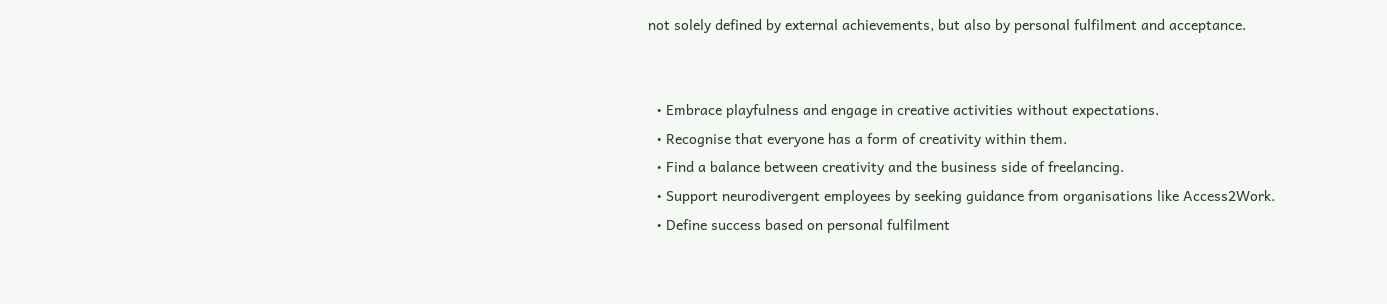not solely defined by external achievements, but also by personal fulfilment and acceptance.


  • Embrace playfulness and engage in creative activities without expectations.
  • Recognise that everyone has a form of creativity within them.
  • Find a balance between creativity and the business side of freelancing.
  • Support neurodivergent employees by seeking guidance from organisations like Access2Work.
  • Define success based on personal fulfilment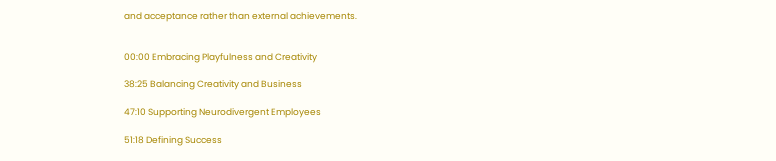and acceptance rather than external achievements.


00:00 Embracing Playfulness and Creativity

38:25 Balancing Creativity and Business

47:10 Supporting Neurodivergent Employees

51:18 Defining Success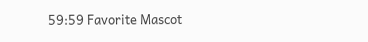59:59 Favorite Mascot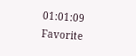01:01:09 Favorite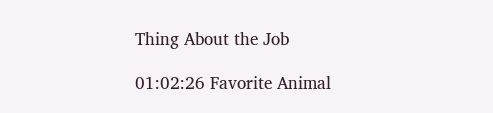Thing About the Job

01:02:26 Favorite Animal